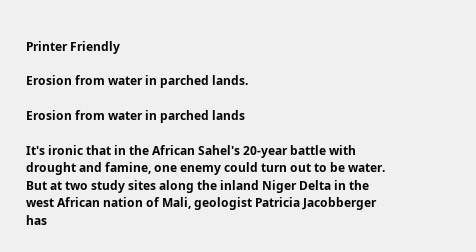Printer Friendly

Erosion from water in parched lands.

Erosion from water in parched lands

It's ironic that in the African Sahel's 20-year battle with drought and famine, one enemy could turn out to be water. But at two study sites along the inland Niger Delta in the west African nation of Mali, geologist Patricia Jacobberger has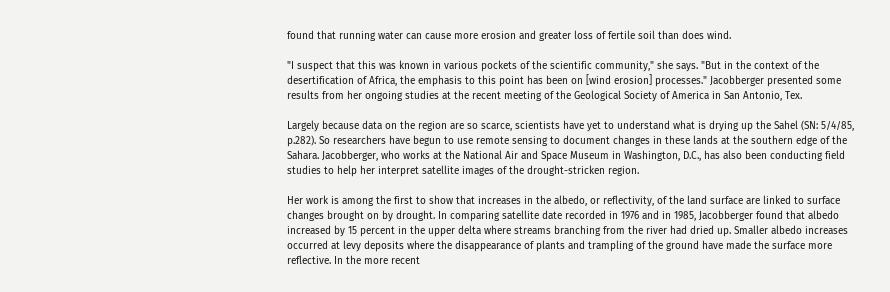found that running water can cause more erosion and greater loss of fertile soil than does wind.

"I suspect that this was known in various pockets of the scientific community," she says. "But in the context of the desertification of Africa, the emphasis to this point has been on [wind erosion] processes." Jacobberger presented some results from her ongoing studies at the recent meeting of the Geological Society of America in San Antonio, Tex.

Largely because data on the region are so scarce, scientists have yet to understand what is drying up the Sahel (SN: 5/4/85, p.282). So researchers have begun to use remote sensing to document changes in these lands at the southern edge of the Sahara. Jacobberger, who works at the National Air and Space Museum in Washington, D.C., has also been conducting field studies to help her interpret satellite images of the drought-stricken region.

Her work is among the first to show that increases in the albedo, or reflectivity, of the land surface are linked to surface changes brought on by drought. In comparing satellite date recorded in 1976 and in 1985, Jacobberger found that albedo increased by 15 percent in the upper delta where streams branching from the river had dried up. Smaller albedo increases occurred at levy deposits where the disappearance of plants and trampling of the ground have made the surface more reflective. In the more recent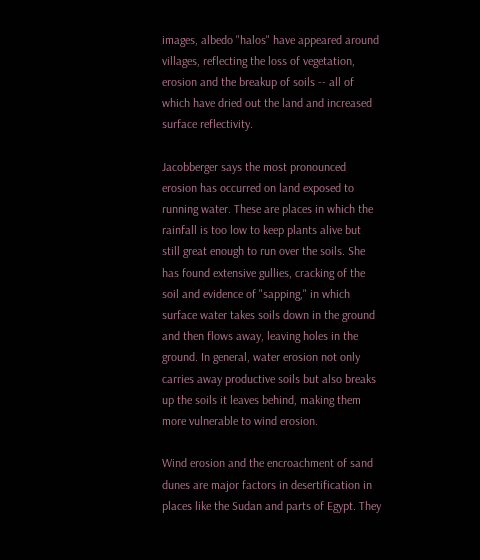images, albedo "halos" have appeared around villages, reflecting the loss of vegetation, erosion and the breakup of soils -- all of which have dried out the land and increased surface reflectivity.

Jacobberger says the most pronounced erosion has occurred on land exposed to running water. These are places in which the rainfall is too low to keep plants alive but still great enough to run over the soils. She has found extensive gullies, cracking of the soil and evidence of "sapping," in which surface water takes soils down in the ground and then flows away, leaving holes in the ground. In general, water erosion not only carries away productive soils but also breaks up the soils it leaves behind, making them more vulnerable to wind erosion.

Wind erosion and the encroachment of sand dunes are major factors in desertification in places like the Sudan and parts of Egypt. They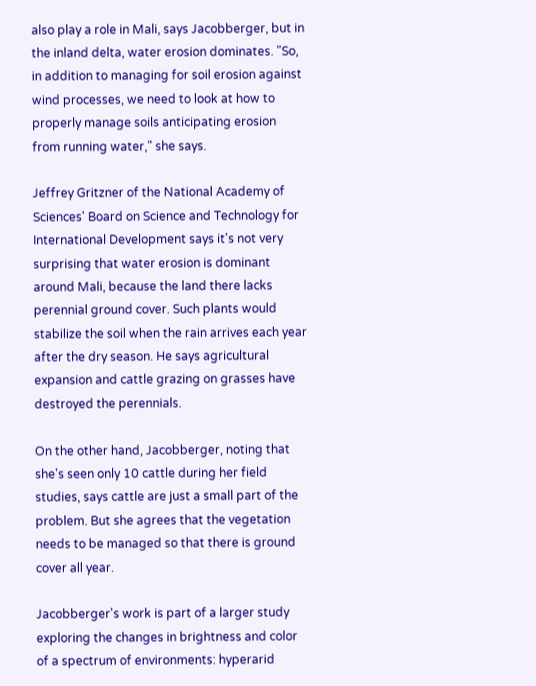also play a role in Mali, says Jacobberger, but in the inland delta, water erosion dominates. "So, in addition to managing for soil erosion against wind processes, we need to look at how to properly manage soils anticipating erosion from running water," she says.

Jeffrey Gritzner of the National Academy of Sciences' Board on Science and Technology for International Development says it's not very surprising that water erosion is dominant around Mali, because the land there lacks perennial ground cover. Such plants would stabilize the soil when the rain arrives each year after the dry season. He says agricultural expansion and cattle grazing on grasses have destroyed the perennials.

On the other hand, Jacobberger, noting that she's seen only 10 cattle during her field studies, says cattle are just a small part of the problem. But she agrees that the vegetation needs to be managed so that there is ground cover all year.

Jacobberger's work is part of a larger study exploring the changes in brightness and color of a spectrum of environments: hyperarid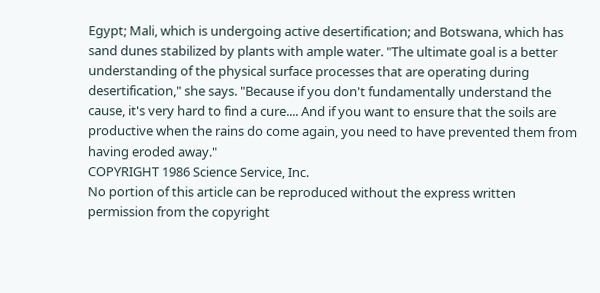Egypt; Mali, which is undergoing active desertification; and Botswana, which has sand dunes stabilized by plants with ample water. "The ultimate goal is a better understanding of the physical surface processes that are operating during desertification," she says. "Because if you don't fundamentally understand the cause, it's very hard to find a cure.... And if you want to ensure that the soils are productive when the rains do come again, you need to have prevented them from having eroded away."
COPYRIGHT 1986 Science Service, Inc.
No portion of this article can be reproduced without the express written permission from the copyright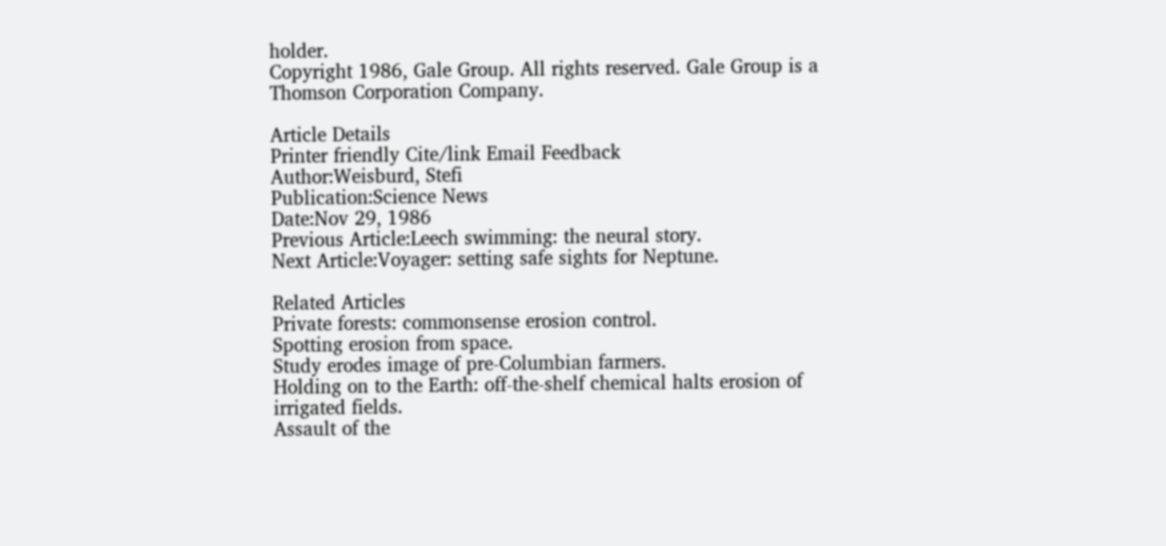holder.
Copyright 1986, Gale Group. All rights reserved. Gale Group is a Thomson Corporation Company.

Article Details
Printer friendly Cite/link Email Feedback
Author:Weisburd, Stefi
Publication:Science News
Date:Nov 29, 1986
Previous Article:Leech swimming: the neural story.
Next Article:Voyager: setting safe sights for Neptune.

Related Articles
Private forests: commonsense erosion control.
Spotting erosion from space.
Study erodes image of pre-Columbian farmers.
Holding on to the Earth: off-the-shelf chemical halts erosion of irrigated fields.
Assault of the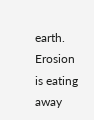earth.
Erosion is eating away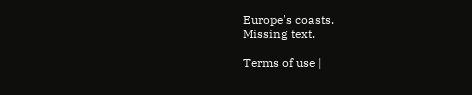Europe's coasts.
Missing text.

Terms of use |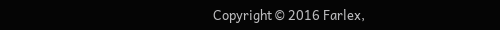Copyright © 2016 Farlex,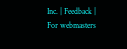Inc. | Feedback | For webmasters